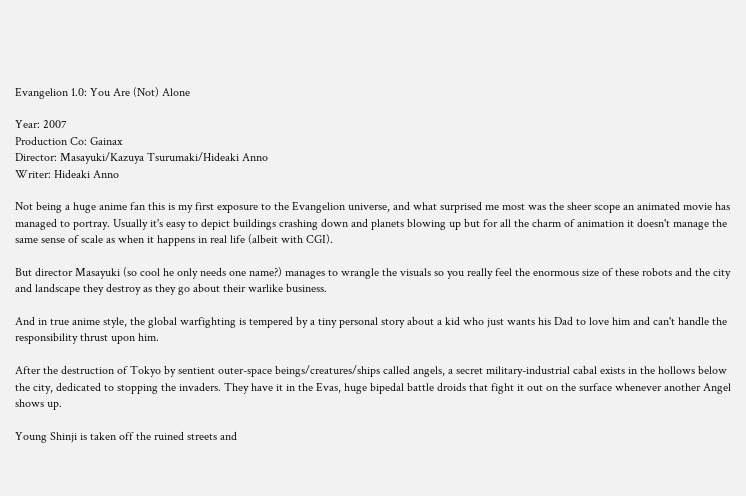Evangelion 1.0: You Are (Not) Alone

Year: 2007
Production Co: Gainax
Director: Masayuki/Kazuya Tsurumaki/Hideaki Anno
Writer: Hideaki Anno

Not being a huge anime fan this is my first exposure to the Evangelion universe, and what surprised me most was the sheer scope an animated movie has managed to portray. Usually it's easy to depict buildings crashing down and planets blowing up but for all the charm of animation it doesn't manage the same sense of scale as when it happens in real life (albeit with CGI).

But director Masayuki (so cool he only needs one name?) manages to wrangle the visuals so you really feel the enormous size of these robots and the city and landscape they destroy as they go about their warlike business.

And in true anime style, the global warfighting is tempered by a tiny personal story about a kid who just wants his Dad to love him and can't handle the responsibility thrust upon him.

After the destruction of Tokyo by sentient outer-space beings/creatures/ships called angels, a secret military-industrial cabal exists in the hollows below the city, dedicated to stopping the invaders. They have it in the Evas, huge bipedal battle droids that fight it out on the surface whenever another Angel shows up.

Young Shinji is taken off the ruined streets and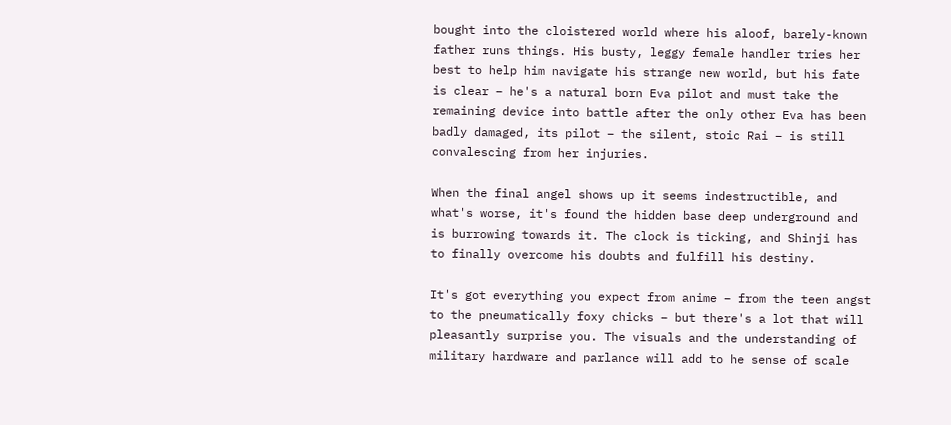bought into the cloistered world where his aloof, barely-known father runs things. His busty, leggy female handler tries her best to help him navigate his strange new world, but his fate is clear – he's a natural born Eva pilot and must take the remaining device into battle after the only other Eva has been badly damaged, its pilot – the silent, stoic Rai – is still convalescing from her injuries.

When the final angel shows up it seems indestructible, and what's worse, it's found the hidden base deep underground and is burrowing towards it. The clock is ticking, and Shinji has to finally overcome his doubts and fulfill his destiny.

It's got everything you expect from anime – from the teen angst to the pneumatically foxy chicks – but there's a lot that will pleasantly surprise you. The visuals and the understanding of military hardware and parlance will add to he sense of scale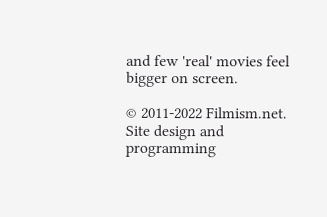and few 'real' movies feel bigger on screen.

© 2011-2022 Filmism.net. Site design and programming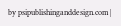by psipublishinganddesign.com |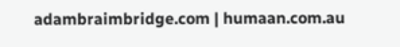adambraimbridge.com | humaan.com.au